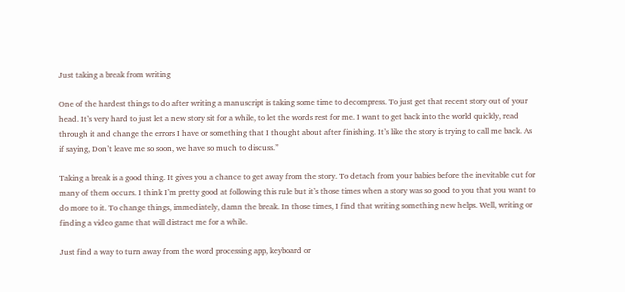Just taking a break from writing

One of the hardest things to do after writing a manuscript is taking some time to decompress. To just get that recent story out of your head. It’s very hard to just let a new story sit for a while, to let the words rest for me. I want to get back into the world quickly, read through it and change the errors I have or something that I thought about after finishing. It’s like the story is trying to call me back. As if saying, Don’t leave me so soon, we have so much to discuss.”

Taking a break is a good thing. It gives you a chance to get away from the story. To detach from your babies before the inevitable cut for many of them occurs. I think I’m pretty good at following this rule but it’s those times when a story was so good to you that you want to do more to it. To change things, immediately, damn the break. In those times, I find that writing something new helps. Well, writing or finding a video game that will distract me for a while.

Just find a way to turn away from the word processing app, keyboard or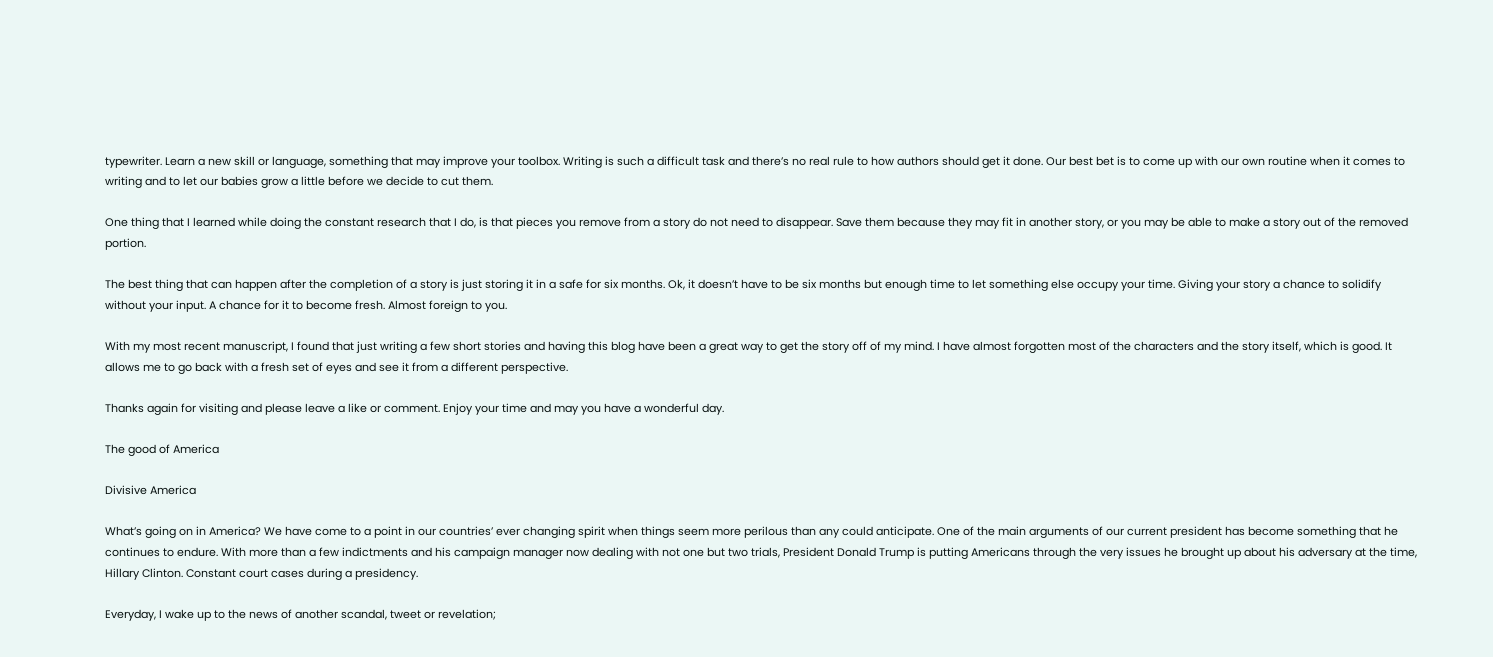typewriter. Learn a new skill or language, something that may improve your toolbox. Writing is such a difficult task and there’s no real rule to how authors should get it done. Our best bet is to come up with our own routine when it comes to writing and to let our babies grow a little before we decide to cut them.

One thing that I learned while doing the constant research that I do, is that pieces you remove from a story do not need to disappear. Save them because they may fit in another story, or you may be able to make a story out of the removed portion.

The best thing that can happen after the completion of a story is just storing it in a safe for six months. Ok, it doesn’t have to be six months but enough time to let something else occupy your time. Giving your story a chance to solidify without your input. A chance for it to become fresh. Almost foreign to you.

With my most recent manuscript, I found that just writing a few short stories and having this blog have been a great way to get the story off of my mind. I have almost forgotten most of the characters and the story itself, which is good. It allows me to go back with a fresh set of eyes and see it from a different perspective.

Thanks again for visiting and please leave a like or comment. Enjoy your time and may you have a wonderful day.

The good of America

Divisive America

What’s going on in America? We have come to a point in our countries’ ever changing spirit when things seem more perilous than any could anticipate. One of the main arguments of our current president has become something that he continues to endure. With more than a few indictments and his campaign manager now dealing with not one but two trials, President Donald Trump is putting Americans through the very issues he brought up about his adversary at the time, Hillary Clinton. Constant court cases during a presidency.

Everyday, I wake up to the news of another scandal, tweet or revelation;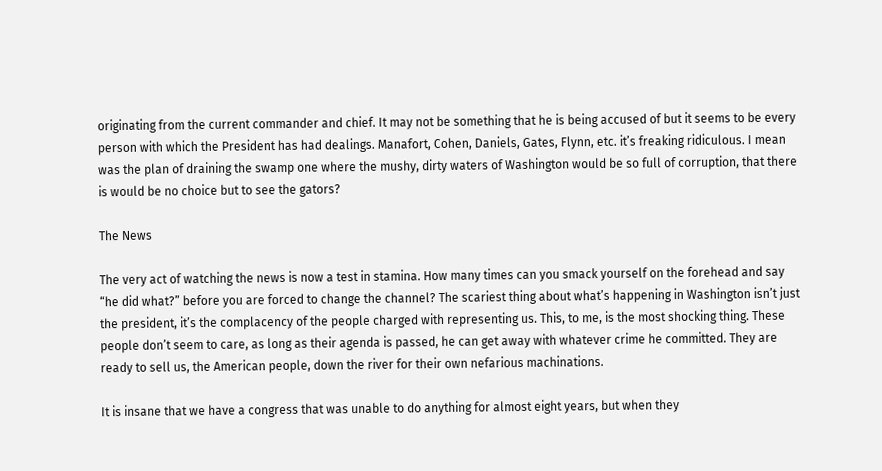originating from the current commander and chief. It may not be something that he is being accused of but it seems to be every person with which the President has had dealings. Manafort, Cohen, Daniels, Gates, Flynn, etc. it’s freaking ridiculous. I mean was the plan of draining the swamp one where the mushy, dirty waters of Washington would be so full of corruption, that there is would be no choice but to see the gators?

The News

The very act of watching the news is now a test in stamina. How many times can you smack yourself on the forehead and say “he did what?” before you are forced to change the channel? The scariest thing about what’s happening in Washington isn’t just the president, it’s the complacency of the people charged with representing us. This, to me, is the most shocking thing. These people don’t seem to care, as long as their agenda is passed, he can get away with whatever crime he committed. They are ready to sell us, the American people, down the river for their own nefarious machinations.

It is insane that we have a congress that was unable to do anything for almost eight years, but when they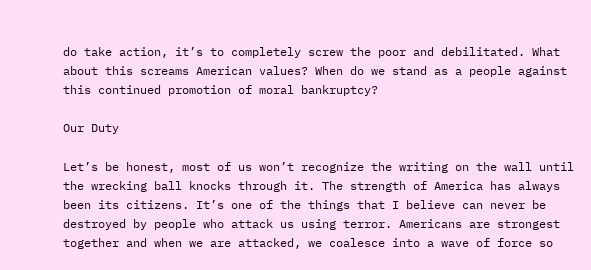do take action, it’s to completely screw the poor and debilitated. What about this screams American values? When do we stand as a people against this continued promotion of moral bankruptcy?

Our Duty

Let’s be honest, most of us won’t recognize the writing on the wall until the wrecking ball knocks through it. The strength of America has always been its citizens. It’s one of the things that I believe can never be destroyed by people who attack us using terror. Americans are strongest together and when we are attacked, we coalesce into a wave of force so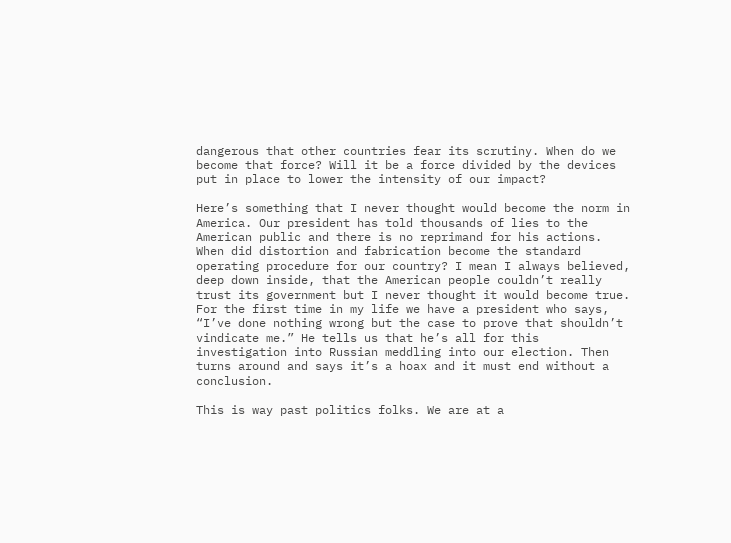dangerous that other countries fear its scrutiny. When do we become that force? Will it be a force divided by the devices put in place to lower the intensity of our impact?

Here’s something that I never thought would become the norm in America. Our president has told thousands of lies to the American public and there is no reprimand for his actions. When did distortion and fabrication become the standard operating procedure for our country? I mean I always believed, deep down inside, that the American people couldn’t really trust its government but I never thought it would become true. For the first time in my life we have a president who says, “I’ve done nothing wrong but the case to prove that shouldn’t vindicate me.” He tells us that he’s all for this investigation into Russian meddling into our election. Then turns around and says it’s a hoax and it must end without a conclusion.

This is way past politics folks. We are at a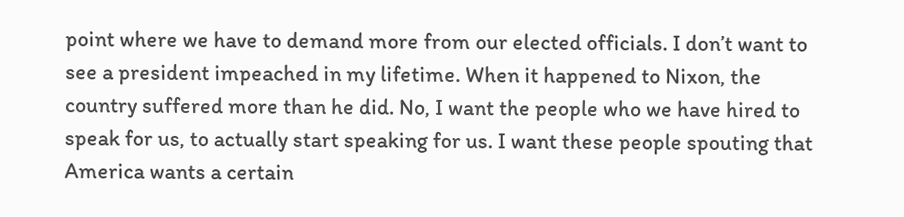point where we have to demand more from our elected officials. I don’t want to see a president impeached in my lifetime. When it happened to Nixon, the country suffered more than he did. No, I want the people who we have hired to speak for us, to actually start speaking for us. I want these people spouting that America wants a certain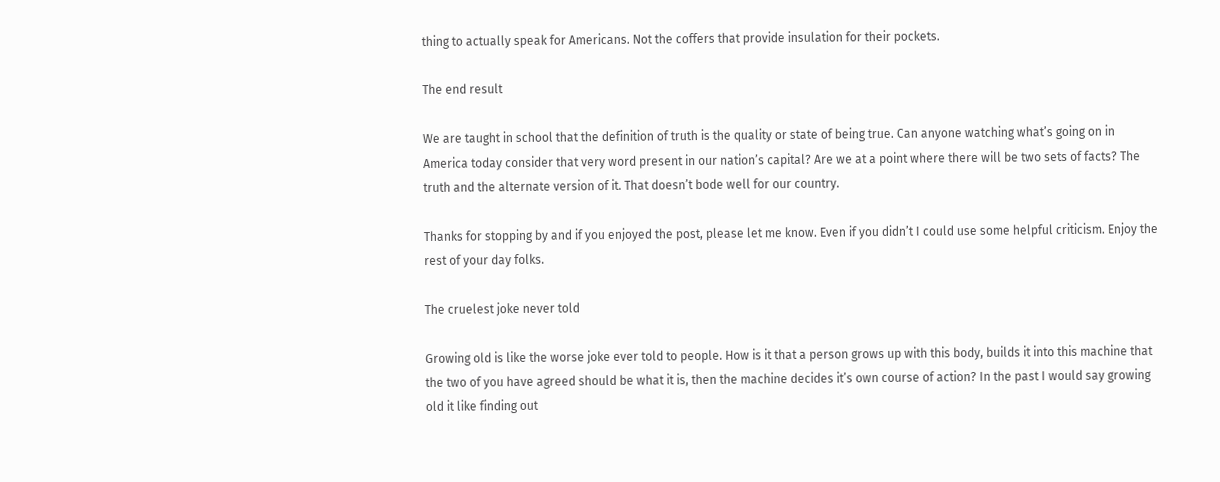thing to actually speak for Americans. Not the coffers that provide insulation for their pockets.

The end result

We are taught in school that the definition of truth is the quality or state of being true. Can anyone watching what’s going on in America today consider that very word present in our nation’s capital? Are we at a point where there will be two sets of facts? The truth and the alternate version of it. That doesn’t bode well for our country.

Thanks for stopping by and if you enjoyed the post, please let me know. Even if you didn’t I could use some helpful criticism. Enjoy the rest of your day folks.

The cruelest joke never told

Growing old is like the worse joke ever told to people. How is it that a person grows up with this body, builds it into this machine that the two of you have agreed should be what it is, then the machine decides it’s own course of action? In the past I would say growing old it like finding out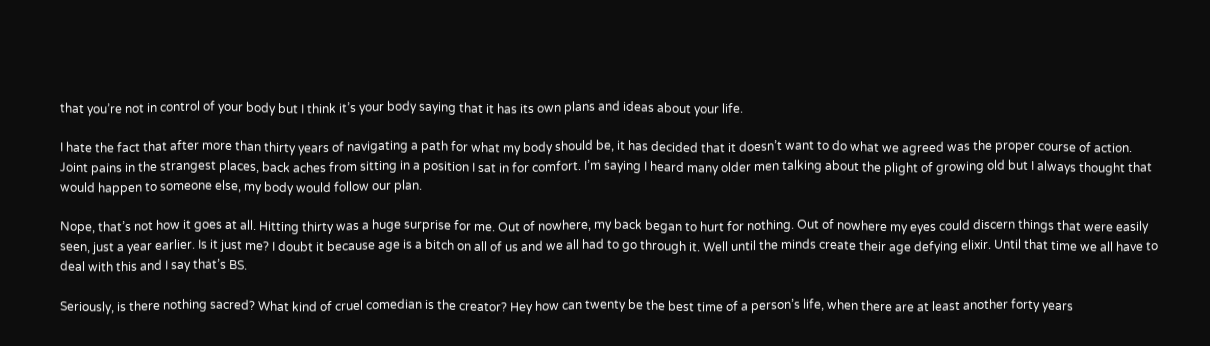that you’re not in control of your body but I think it’s your body saying that it has its own plans and ideas about your life.

I hate the fact that after more than thirty years of navigating a path for what my body should be, it has decided that it doesn’t want to do what we agreed was the proper course of action. Joint pains in the strangest places, back aches from sitting in a position I sat in for comfort. I’m saying I heard many older men talking about the plight of growing old but I always thought that would happen to someone else, my body would follow our plan.

Nope, that’s not how it goes at all. Hitting thirty was a huge surprise for me. Out of nowhere, my back began to hurt for nothing. Out of nowhere my eyes could discern things that were easily seen, just a year earlier. Is it just me? I doubt it because age is a bitch on all of us and we all had to go through it. Well until the minds create their age defying elixir. Until that time we all have to deal with this and I say that’s BS.

Seriously, is there nothing sacred? What kind of cruel comedian is the creator? Hey how can twenty be the best time of a person’s life, when there are at least another forty years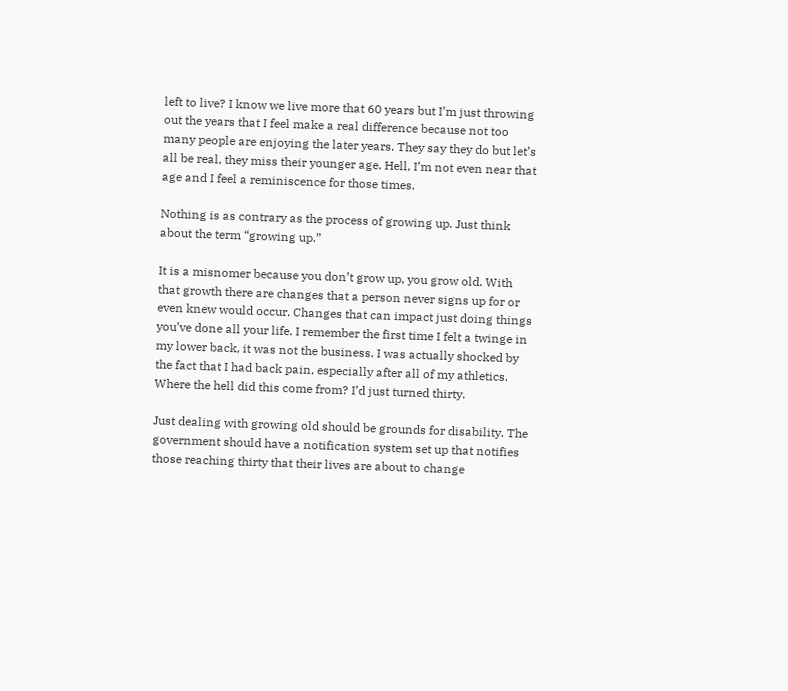left to live? I know we live more that 60 years but I’m just throwing out the years that I feel make a real difference because not too many people are enjoying the later years. They say they do but let’s all be real, they miss their younger age. Hell, I’m not even near that age and I feel a reminiscence for those times.

Nothing is as contrary as the process of growing up. Just think about the term “growing up.”

It is a misnomer because you don’t grow up, you grow old. With that growth there are changes that a person never signs up for or even knew would occur. Changes that can impact just doing things you’ve done all your life. I remember the first time I felt a twinge in my lower back, it was not the business. I was actually shocked by the fact that I had back pain, especially after all of my athletics. Where the hell did this come from? I’d just turned thirty.

Just dealing with growing old should be grounds for disability. The government should have a notification system set up that notifies those reaching thirty that their lives are about to change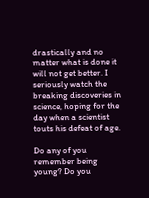drastically and no matter what is done it will not get better. I seriously watch the breaking discoveries in science, hoping for the day when a scientist touts his defeat of age.

Do any of you remember being young? Do you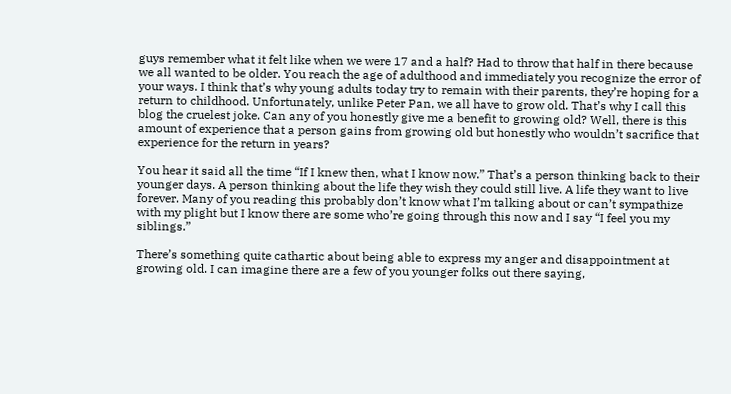guys remember what it felt like when we were 17 and a half? Had to throw that half in there because we all wanted to be older. You reach the age of adulthood and immediately you recognize the error of your ways. I think that’s why young adults today try to remain with their parents, they’re hoping for a return to childhood. Unfortunately, unlike Peter Pan, we all have to grow old. That’s why I call this blog the cruelest joke. Can any of you honestly give me a benefit to growing old? Well, there is this amount of experience that a person gains from growing old but honestly who wouldn’t sacrifice that experience for the return in years?

You hear it said all the time “If I knew then, what I know now.” That’s a person thinking back to their younger days. A person thinking about the life they wish they could still live. A life they want to live forever. Many of you reading this probably don’t know what I’m talking about or can’t sympathize with my plight but I know there are some who’re going through this now and I say “I feel you my siblings.”

There’s something quite cathartic about being able to express my anger and disappointment at growing old. I can imagine there are a few of you younger folks out there saying,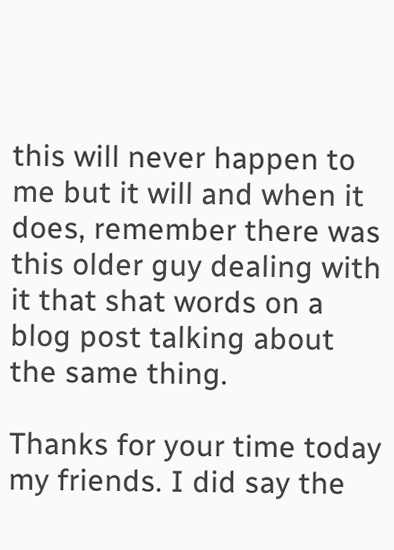this will never happen to me but it will and when it does, remember there was this older guy dealing with it that shat words on a blog post talking about the same thing.

Thanks for your time today my friends. I did say the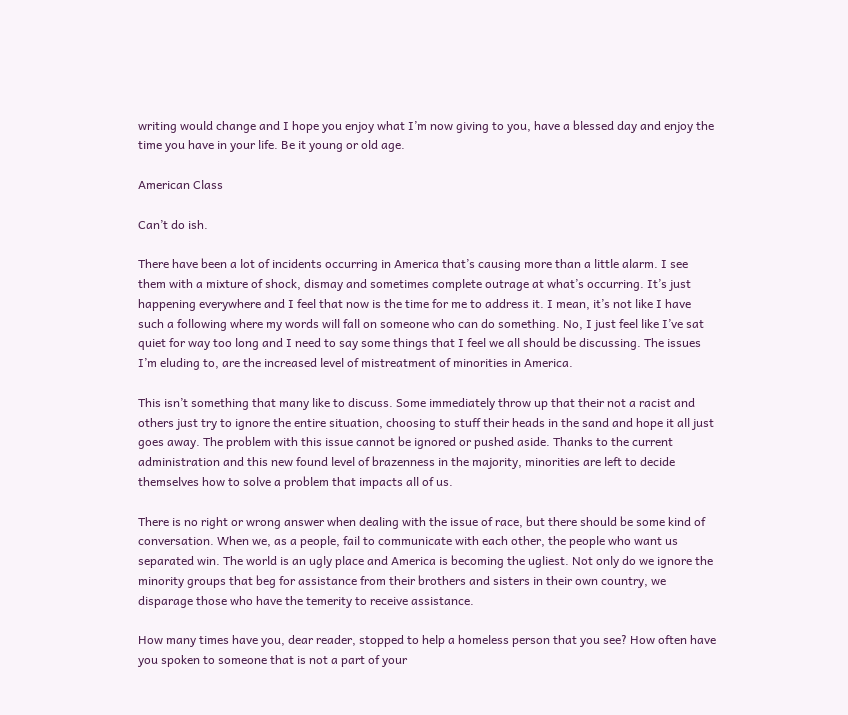writing would change and I hope you enjoy what I’m now giving to you, have a blessed day and enjoy the time you have in your life. Be it young or old age.

American Class

Can’t do ish.

There have been a lot of incidents occurring in America that’s causing more than a little alarm. I see them with a mixture of shock, dismay and sometimes complete outrage at what’s occurring. It’s just happening everywhere and I feel that now is the time for me to address it. I mean, it’s not like I have such a following where my words will fall on someone who can do something. No, I just feel like I’ve sat quiet for way too long and I need to say some things that I feel we all should be discussing. The issues I’m eluding to, are the increased level of mistreatment of minorities in America.

This isn’t something that many like to discuss. Some immediately throw up that their not a racist and others just try to ignore the entire situation, choosing to stuff their heads in the sand and hope it all just goes away. The problem with this issue cannot be ignored or pushed aside. Thanks to the current administration and this new found level of brazenness in the majority, minorities are left to decide themselves how to solve a problem that impacts all of us.

There is no right or wrong answer when dealing with the issue of race, but there should be some kind of conversation. When we, as a people, fail to communicate with each other, the people who want us separated win. The world is an ugly place and America is becoming the ugliest. Not only do we ignore the minority groups that beg for assistance from their brothers and sisters in their own country, we disparage those who have the temerity to receive assistance.

How many times have you, dear reader, stopped to help a homeless person that you see? How often have you spoken to someone that is not a part of your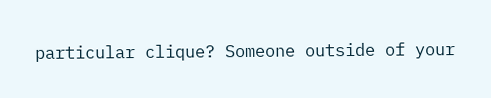particular clique? Someone outside of your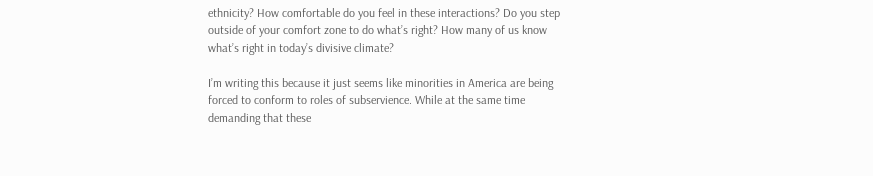ethnicity? How comfortable do you feel in these interactions? Do you step outside of your comfort zone to do what’s right? How many of us know what’s right in today’s divisive climate?

I’m writing this because it just seems like minorities in America are being forced to conform to roles of subservience. While at the same time demanding that these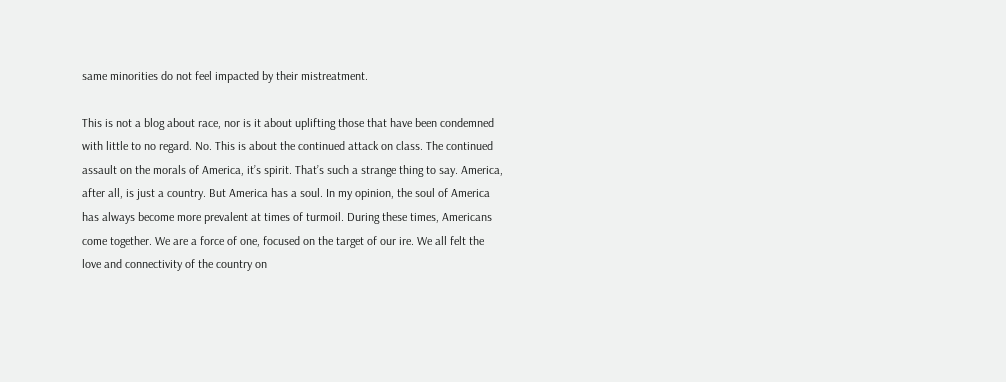same minorities do not feel impacted by their mistreatment.

This is not a blog about race, nor is it about uplifting those that have been condemned with little to no regard. No. This is about the continued attack on class. The continued assault on the morals of America, it’s spirit. That’s such a strange thing to say. America, after all, is just a country. But America has a soul. In my opinion, the soul of America has always become more prevalent at times of turmoil. During these times, Americans come together. We are a force of one, focused on the target of our ire. We all felt the love and connectivity of the country on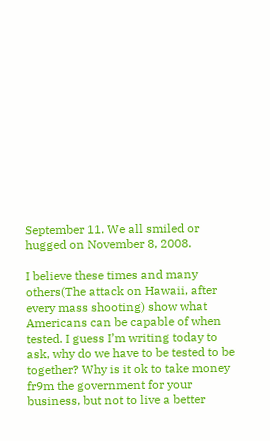September 11. We all smiled or hugged on November 8, 2008.

I believe these times and many others(The attack on Hawaii, after every mass shooting) show what Americans can be capable of when tested. I guess I’m writing today to ask, why do we have to be tested to be together? Why is it ok to take money fr9m the government for your business, but not to live a better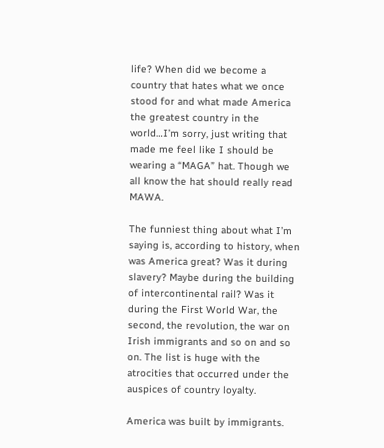life? When did we become a country that hates what we once stood for and what made America the greatest country in the world…I’m sorry, just writing that made me feel like I should be wearing a “MAGA” hat. Though we all know the hat should really read MAWA.

The funniest thing about what I’m saying is, according to history, when was America great? Was it during slavery? Maybe during the building of intercontinental rail? Was it during the First World War, the second, the revolution, the war on Irish immigrants and so on and so on. The list is huge with the atrocities that occurred under the auspices of country loyalty.

America was built by immigrants.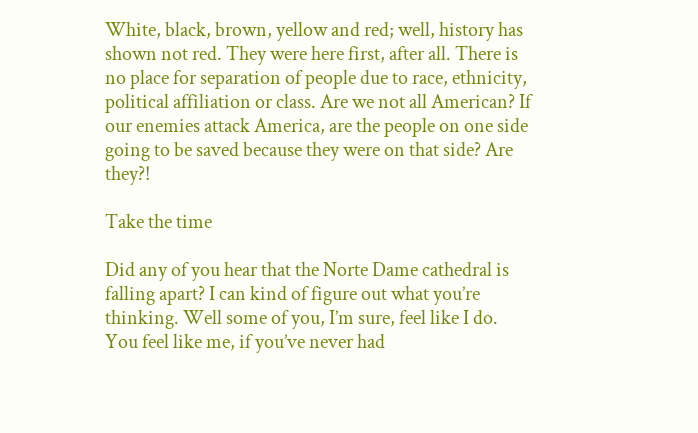White, black, brown, yellow and red; well, history has shown not red. They were here first, after all. There is no place for separation of people due to race, ethnicity, political affiliation or class. Are we not all American? If our enemies attack America, are the people on one side going to be saved because they were on that side? Are they?!

Take the time

Did any of you hear that the Norte Dame cathedral is falling apart? I can kind of figure out what you’re thinking. Well some of you, I’m sure, feel like I do. You feel like me, if you’ve never had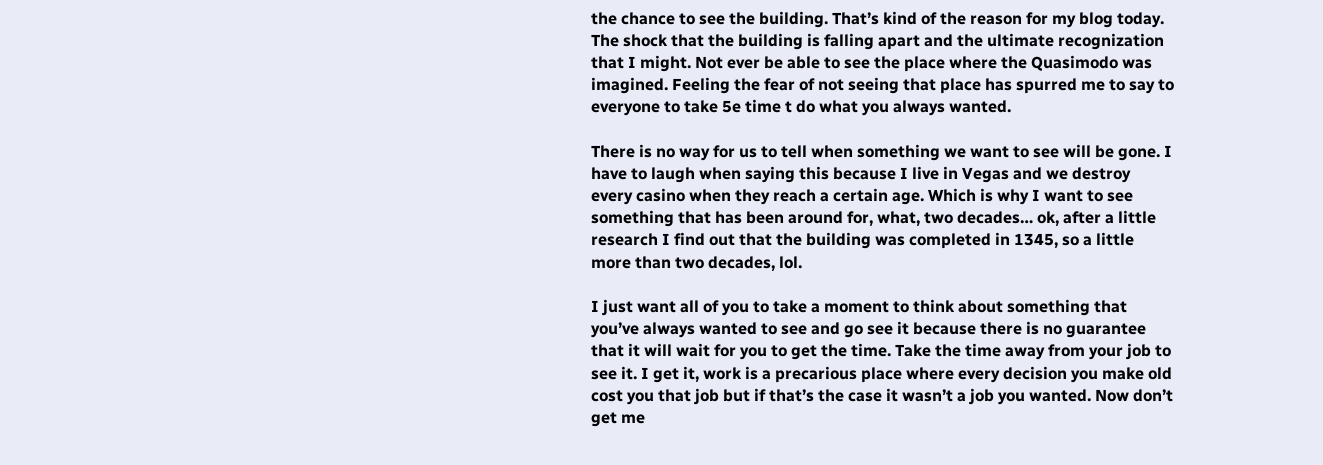the chance to see the building. That’s kind of the reason for my blog today. The shock that the building is falling apart and the ultimate recognization that I might. Not ever be able to see the place where the Quasimodo was imagined. Feeling the fear of not seeing that place has spurred me to say to everyone to take 5e time t do what you always wanted.

There is no way for us to tell when something we want to see will be gone. I have to laugh when saying this because I live in Vegas and we destroy every casino when they reach a certain age. Which is why I want to see something that has been around for, what, two decades… ok, after a little research I find out that the building was completed in 1345, so a little more than two decades, lol.

I just want all of you to take a moment to think about something that you’ve always wanted to see and go see it because there is no guarantee that it will wait for you to get the time. Take the time away from your job to see it. I get it, work is a precarious place where every decision you make old cost you that job but if that’s the case it wasn’t a job you wanted. Now don’t get me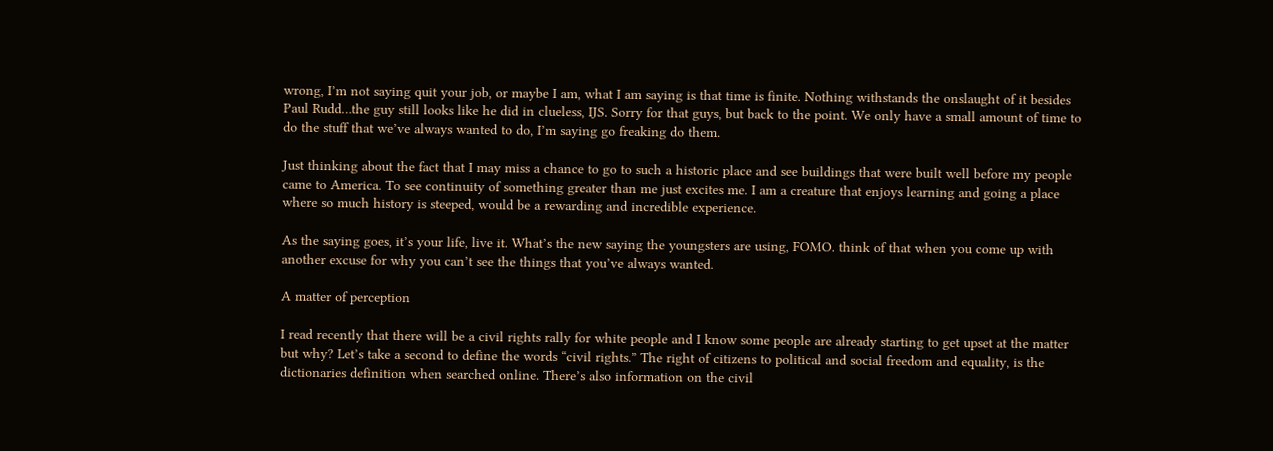wrong, I’m not saying quit your job, or maybe I am, what I am saying is that time is finite. Nothing withstands the onslaught of it besides Paul Rudd…the guy still looks like he did in clueless, IJS. Sorry for that guys, but back to the point. We only have a small amount of time to do the stuff that we’ve always wanted to do, I’m saying go freaking do them.

Just thinking about the fact that I may miss a chance to go to such a historic place and see buildings that were built well before my people came to America. To see continuity of something greater than me just excites me. I am a creature that enjoys learning and going a place where so much history is steeped, would be a rewarding and incredible experience.

As the saying goes, it’s your life, live it. What’s the new saying the youngsters are using, FOMO. think of that when you come up with another excuse for why you can’t see the things that you’ve always wanted.

A matter of perception

I read recently that there will be a civil rights rally for white people and I know some people are already starting to get upset at the matter but why? Let’s take a second to define the words “civil rights.” The right of citizens to political and social freedom and equality, is the dictionaries definition when searched online. There’s also information on the civil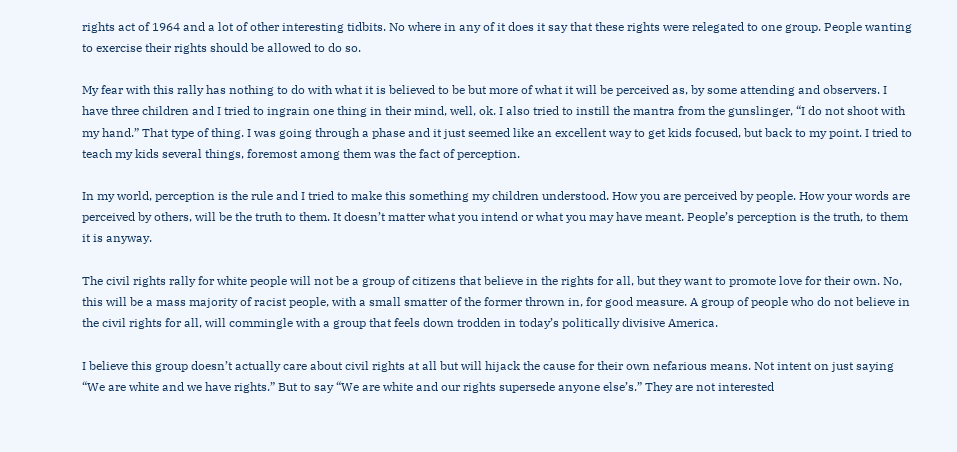rights act of 1964 and a lot of other interesting tidbits. No where in any of it does it say that these rights were relegated to one group. People wanting to exercise their rights should be allowed to do so.

My fear with this rally has nothing to do with what it is believed to be but more of what it will be perceived as, by some attending and observers. I have three children and I tried to ingrain one thing in their mind, well, ok. I also tried to instill the mantra from the gunslinger, “I do not shoot with my hand.” That type of thing. I was going through a phase and it just seemed like an excellent way to get kids focused, but back to my point. I tried to teach my kids several things, foremost among them was the fact of perception.

In my world, perception is the rule and I tried to make this something my children understood. How you are perceived by people. How your words are perceived by others, will be the truth to them. It doesn’t matter what you intend or what you may have meant. People’s perception is the truth, to them it is anyway.

The civil rights rally for white people will not be a group of citizens that believe in the rights for all, but they want to promote love for their own. No, this will be a mass majority of racist people, with a small smatter of the former thrown in, for good measure. A group of people who do not believe in the civil rights for all, will commingle with a group that feels down trodden in today’s politically divisive America.

I believe this group doesn’t actually care about civil rights at all but will hijack the cause for their own nefarious means. Not intent on just saying “We are white and we have rights.” But to say “We are white and our rights supersede anyone else’s.” They are not interested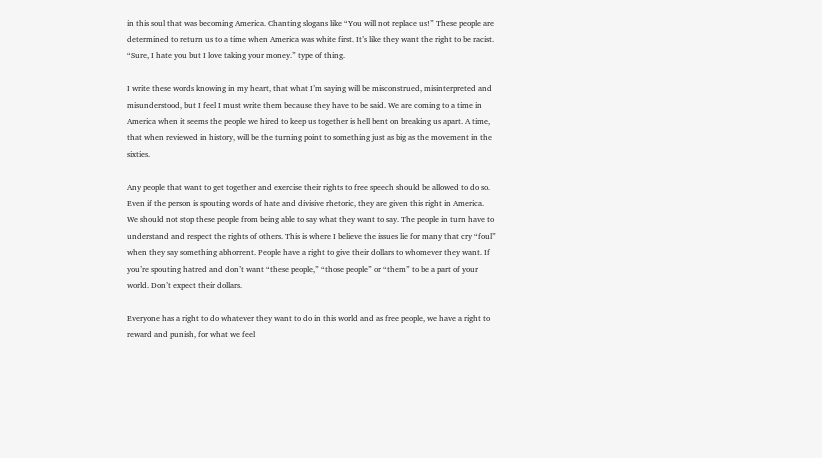in this soul that was becoming America. Chanting slogans like “You will not replace us!” These people are determined to return us to a time when America was white first. It’s like they want the right to be racist. “Sure, I hate you but I love taking your money.” type of thing.

I write these words knowing in my heart, that what I’m saying will be misconstrued, misinterpreted and misunderstood, but I feel I must write them because they have to be said. We are coming to a time in America when it seems the people we hired to keep us together is hell bent on breaking us apart. A time, that when reviewed in history, will be the turning point to something just as big as the movement in the sixties.

Any people that want to get together and exercise their rights to free speech should be allowed to do so. Even if the person is spouting words of hate and divisive rhetoric, they are given this right in America. We should not stop these people from being able to say what they want to say. The people in turn have to understand and respect the rights of others. This is where I believe the issues lie for many that cry “foul” when they say something abhorrent. People have a right to give their dollars to whomever they want. If you’re spouting hatred and don’t want “these people,” “those people” or “them” to be a part of your world. Don’t expect their dollars.

Everyone has a right to do whatever they want to do in this world and as free people, we have a right to reward and punish, for what we feel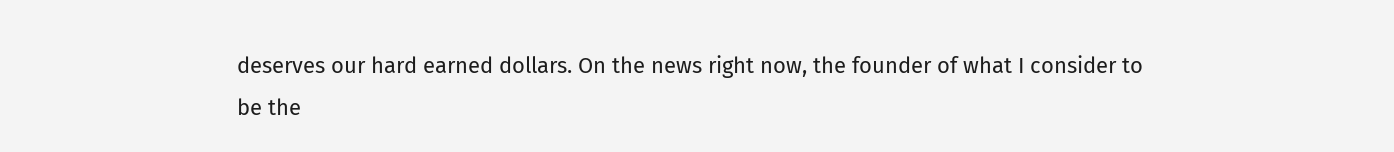deserves our hard earned dollars. On the news right now, the founder of what I consider to be the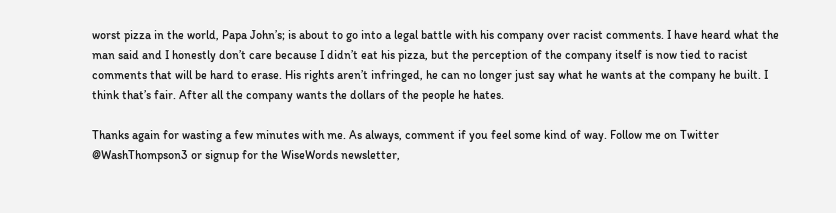worst pizza in the world, Papa John’s; is about to go into a legal battle with his company over racist comments. I have heard what the man said and I honestly don’t care because I didn’t eat his pizza, but the perception of the company itself is now tied to racist comments that will be hard to erase. His rights aren’t infringed, he can no longer just say what he wants at the company he built. I think that’s fair. After all the company wants the dollars of the people he hates.

Thanks again for wasting a few minutes with me. As always, comment if you feel some kind of way. Follow me on Twitter @WashThompson3 or signup for the WiseWords newsletter,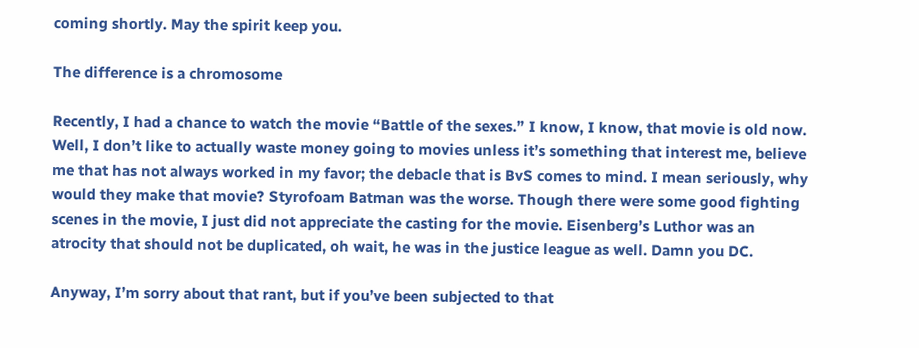coming shortly. May the spirit keep you.

The difference is a chromosome

Recently, I had a chance to watch the movie “Battle of the sexes.” I know, I know, that movie is old now. Well, I don’t like to actually waste money going to movies unless it’s something that interest me, believe me that has not always worked in my favor; the debacle that is BvS comes to mind. I mean seriously, why would they make that movie? Styrofoam Batman was the worse. Though there were some good fighting scenes in the movie, I just did not appreciate the casting for the movie. Eisenberg’s Luthor was an atrocity that should not be duplicated, oh wait, he was in the justice league as well. Damn you DC.

Anyway, I’m sorry about that rant, but if you’ve been subjected to that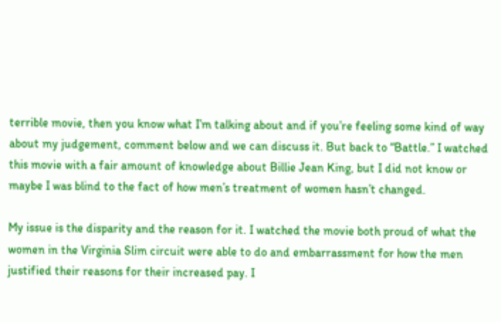terrible movie, then you know what I’m talking about and if you’re feeling some kind of way about my judgement, comment below and we can discuss it. But back to “Battle.” I watched this movie with a fair amount of knowledge about Billie Jean King, but I did not know or maybe I was blind to the fact of how men’s treatment of women hasn’t changed.

My issue is the disparity and the reason for it. I watched the movie both proud of what the women in the Virginia Slim circuit were able to do and embarrassment for how the men justified their reasons for their increased pay. I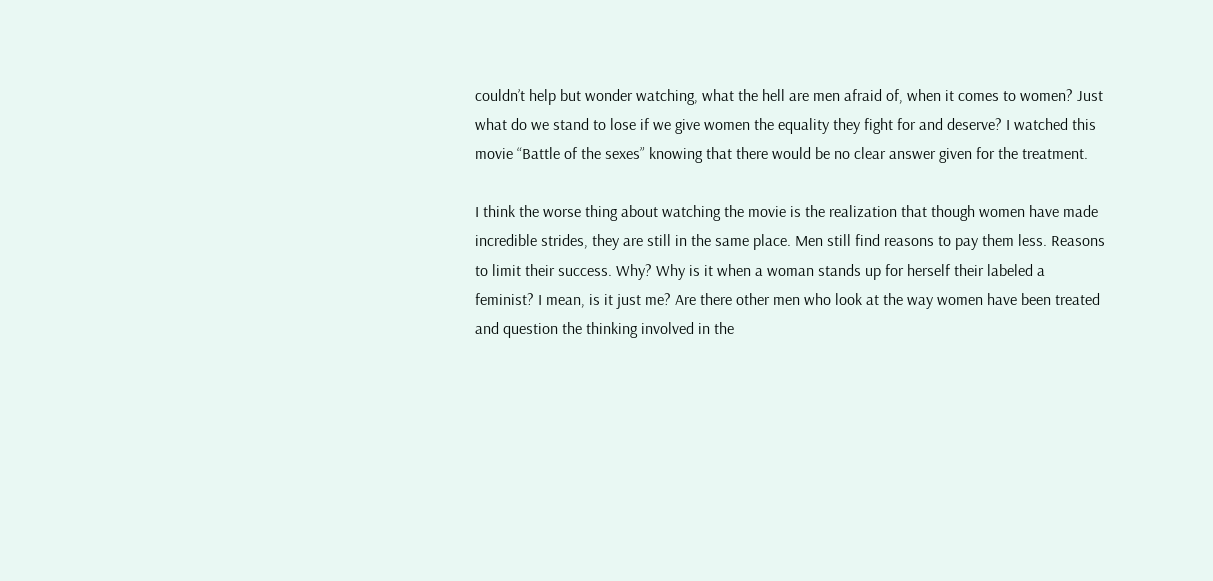couldn’t help but wonder watching, what the hell are men afraid of, when it comes to women? Just what do we stand to lose if we give women the equality they fight for and deserve? I watched this movie “Battle of the sexes” knowing that there would be no clear answer given for the treatment.

I think the worse thing about watching the movie is the realization that though women have made incredible strides, they are still in the same place. Men still find reasons to pay them less. Reasons to limit their success. Why? Why is it when a woman stands up for herself their labeled a feminist? I mean, is it just me? Are there other men who look at the way women have been treated and question the thinking involved in the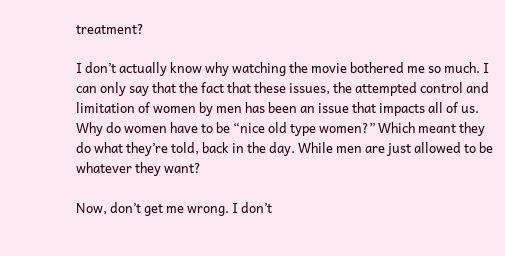treatment?

I don’t actually know why watching the movie bothered me so much. I can only say that the fact that these issues, the attempted control and limitation of women by men has been an issue that impacts all of us. Why do women have to be “nice old type women?” Which meant they do what they’re told, back in the day. While men are just allowed to be whatever they want?

Now, don’t get me wrong. I don’t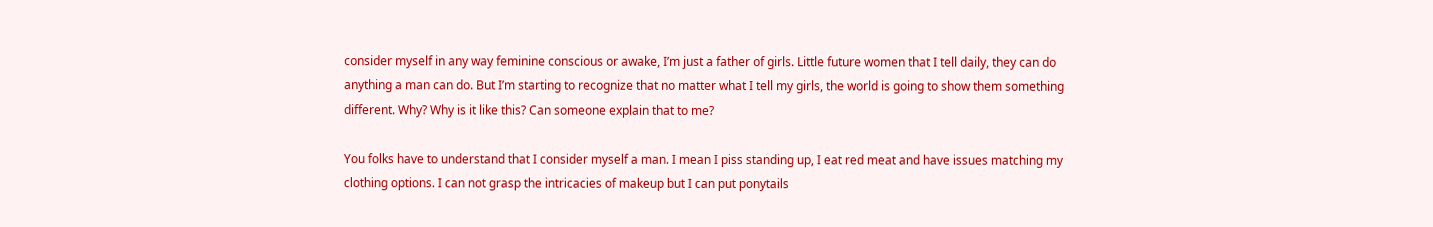consider myself in any way feminine conscious or awake, I’m just a father of girls. Little future women that I tell daily, they can do anything a man can do. But I’m starting to recognize that no matter what I tell my girls, the world is going to show them something different. Why? Why is it like this? Can someone explain that to me?

You folks have to understand that I consider myself a man. I mean I piss standing up, I eat red meat and have issues matching my clothing options. I can not grasp the intricacies of makeup but I can put ponytails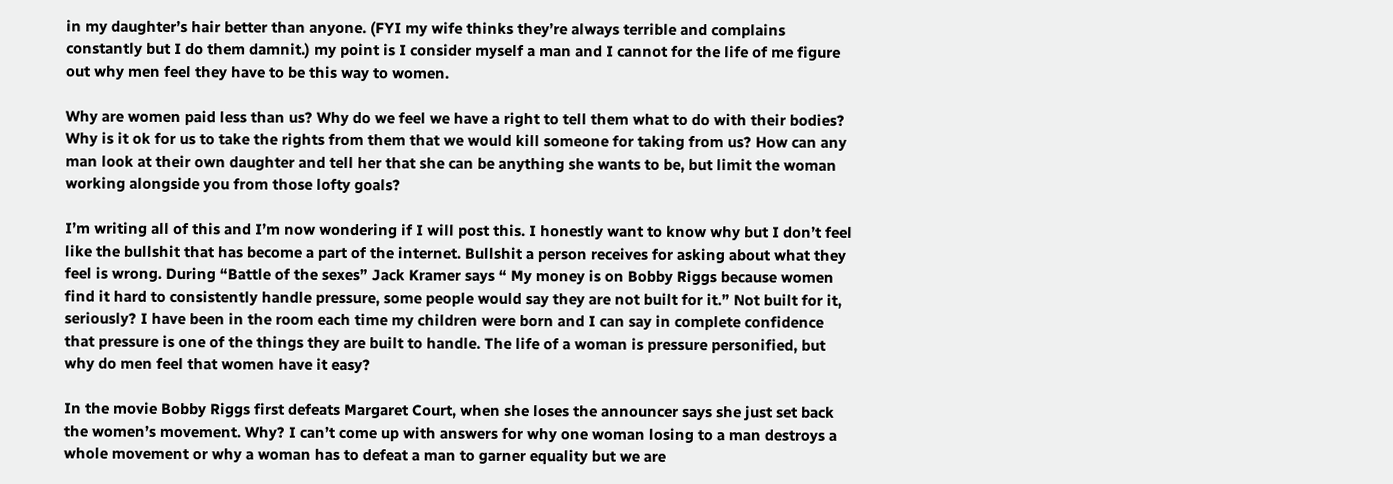in my daughter’s hair better than anyone. (FYI my wife thinks they’re always terrible and complains constantly but I do them damnit.) my point is I consider myself a man and I cannot for the life of me figure out why men feel they have to be this way to women.

Why are women paid less than us? Why do we feel we have a right to tell them what to do with their bodies? Why is it ok for us to take the rights from them that we would kill someone for taking from us? How can any man look at their own daughter and tell her that she can be anything she wants to be, but limit the woman working alongside you from those lofty goals?

I’m writing all of this and I’m now wondering if I will post this. I honestly want to know why but I don’t feel like the bullshit that has become a part of the internet. Bullshit a person receives for asking about what they feel is wrong. During “Battle of the sexes” Jack Kramer says “ My money is on Bobby Riggs because women find it hard to consistently handle pressure, some people would say they are not built for it.” Not built for it, seriously? I have been in the room each time my children were born and I can say in complete confidence that pressure is one of the things they are built to handle. The life of a woman is pressure personified, but why do men feel that women have it easy?

In the movie Bobby Riggs first defeats Margaret Court, when she loses the announcer says she just set back the women’s movement. Why? I can’t come up with answers for why one woman losing to a man destroys a whole movement or why a woman has to defeat a man to garner equality but we are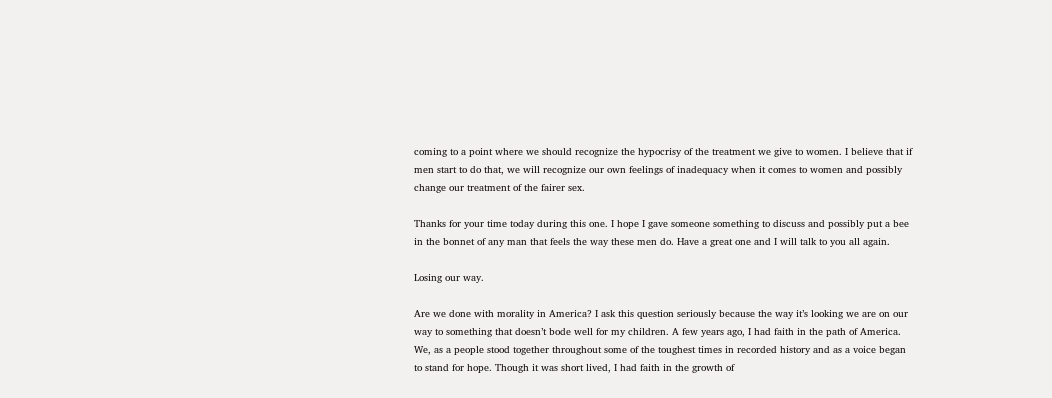coming to a point where we should recognize the hypocrisy of the treatment we give to women. I believe that if men start to do that, we will recognize our own feelings of inadequacy when it comes to women and possibly change our treatment of the fairer sex.

Thanks for your time today during this one. I hope I gave someone something to discuss and possibly put a bee in the bonnet of any man that feels the way these men do. Have a great one and I will talk to you all again.

Losing our way.

Are we done with morality in America? I ask this question seriously because the way it’s looking we are on our way to something that doesn’t bode well for my children. A few years ago, I had faith in the path of America. We, as a people stood together throughout some of the toughest times in recorded history and as a voice began to stand for hope. Though it was short lived, I had faith in the growth of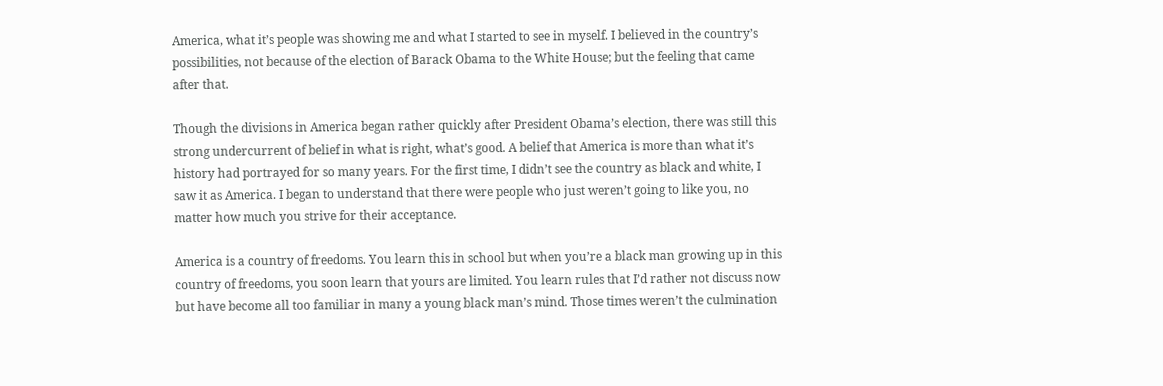America, what it’s people was showing me and what I started to see in myself. I believed in the country’s possibilities, not because of the election of Barack Obama to the White House; but the feeling that came after that.

Though the divisions in America began rather quickly after President Obama’s election, there was still this strong undercurrent of belief in what is right, what’s good. A belief that America is more than what it’s history had portrayed for so many years. For the first time, I didn’t see the country as black and white, I saw it as America. I began to understand that there were people who just weren’t going to like you, no matter how much you strive for their acceptance.

America is a country of freedoms. You learn this in school but when you’re a black man growing up in this country of freedoms, you soon learn that yours are limited. You learn rules that I’d rather not discuss now but have become all too familiar in many a young black man’s mind. Those times weren’t the culmination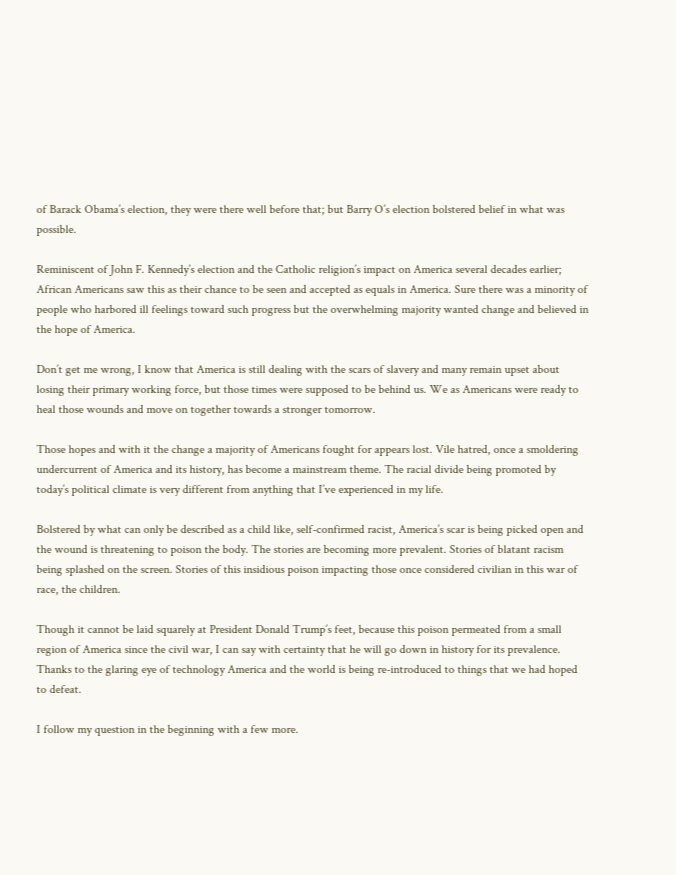of Barack Obama’s election, they were there well before that; but Barry O’s election bolstered belief in what was possible.

Reminiscent of John F. Kennedy’s election and the Catholic religion’s impact on America several decades earlier; African Americans saw this as their chance to be seen and accepted as equals in America. Sure there was a minority of people who harbored ill feelings toward such progress but the overwhelming majority wanted change and believed in the hope of America.

Don’t get me wrong, I know that America is still dealing with the scars of slavery and many remain upset about losing their primary working force, but those times were supposed to be behind us. We as Americans were ready to heal those wounds and move on together towards a stronger tomorrow.

Those hopes and with it the change a majority of Americans fought for appears lost. Vile hatred, once a smoldering undercurrent of America and its history, has become a mainstream theme. The racial divide being promoted by today’s political climate is very different from anything that I’ve experienced in my life.

Bolstered by what can only be described as a child like, self-confirmed racist, America’s scar is being picked open and the wound is threatening to poison the body. The stories are becoming more prevalent. Stories of blatant racism being splashed on the screen. Stories of this insidious poison impacting those once considered civilian in this war of race, the children.

Though it cannot be laid squarely at President Donald Trump’s feet, because this poison permeated from a small region of America since the civil war, I can say with certainty that he will go down in history for its prevalence. Thanks to the glaring eye of technology America and the world is being re-introduced to things that we had hoped to defeat.

I follow my question in the beginning with a few more.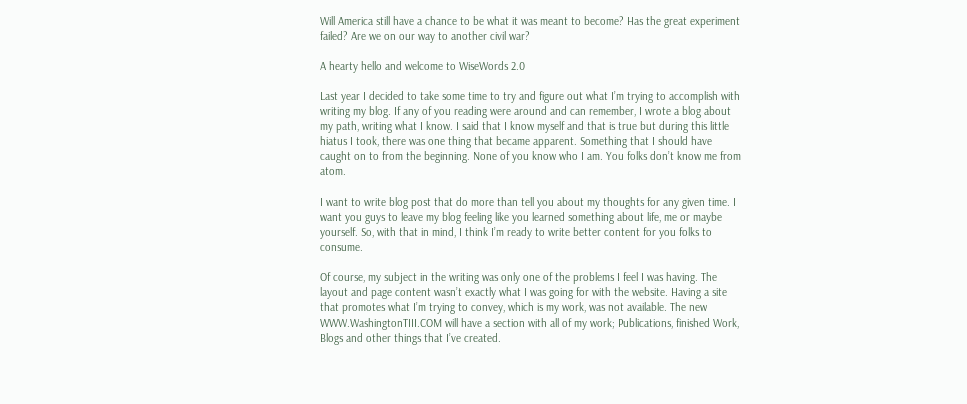Will America still have a chance to be what it was meant to become? Has the great experiment failed? Are we on our way to another civil war?

A hearty hello and welcome to WiseWords 2.0

Last year I decided to take some time to try and figure out what I’m trying to accomplish with writing my blog. If any of you reading were around and can remember, I wrote a blog about my path, writing what I know. I said that I know myself and that is true but during this little hiatus I took, there was one thing that became apparent. Something that I should have caught on to from the beginning. None of you know who I am. You folks don’t know me from atom.

I want to write blog post that do more than tell you about my thoughts for any given time. I want you guys to leave my blog feeling like you learned something about life, me or maybe yourself. So, with that in mind, I think I’m ready to write better content for you folks to consume.

Of course, my subject in the writing was only one of the problems I feel I was having. The layout and page content wasn’t exactly what I was going for with the website. Having a site that promotes what I’m trying to convey, which is my work, was not available. The new WWW.WashingtonTIII.COM will have a section with all of my work; Publications, finished Work, Blogs and other things that I’ve created.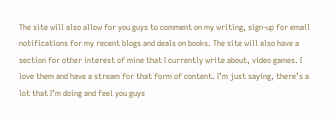The site will also allow for you guys to comment on my writing, sign-up for email notifications for my recent blogs and deals on books. The site will also have a section for other interest of mine that I currently write about, video games. I love them and have a stream for that form of content. I’m just saying, there’s a lot that I’m doing and feel you guys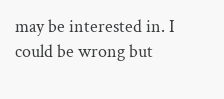may be interested in. I could be wrong but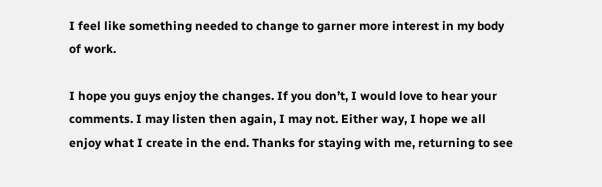I feel like something needed to change to garner more interest in my body of work.

I hope you guys enjoy the changes. If you don’t, I would love to hear your comments. I may listen then again, I may not. Either way, I hope we all enjoy what I create in the end. Thanks for staying with me, returning to see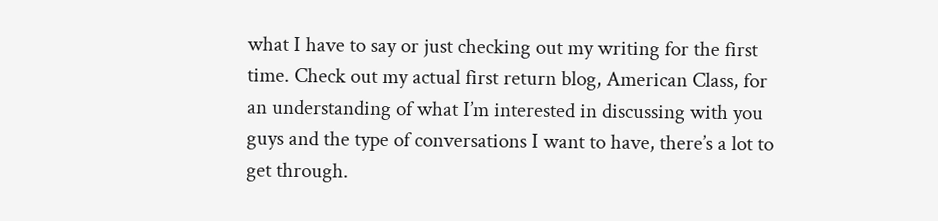what I have to say or just checking out my writing for the first time. Check out my actual first return blog, American Class, for an understanding of what I’m interested in discussing with you guys and the type of conversations I want to have, there’s a lot to get through.